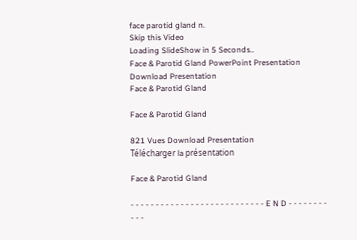face parotid gland n.
Skip this Video
Loading SlideShow in 5 Seconds..
Face & Parotid Gland PowerPoint Presentation
Download Presentation
Face & Parotid Gland

Face & Parotid Gland

821 Vues Download Presentation
Télécharger la présentation

Face & Parotid Gland

- - - - - - - - - - - - - - - - - - - - - - - - - - - E N D - - - - - - - - - - -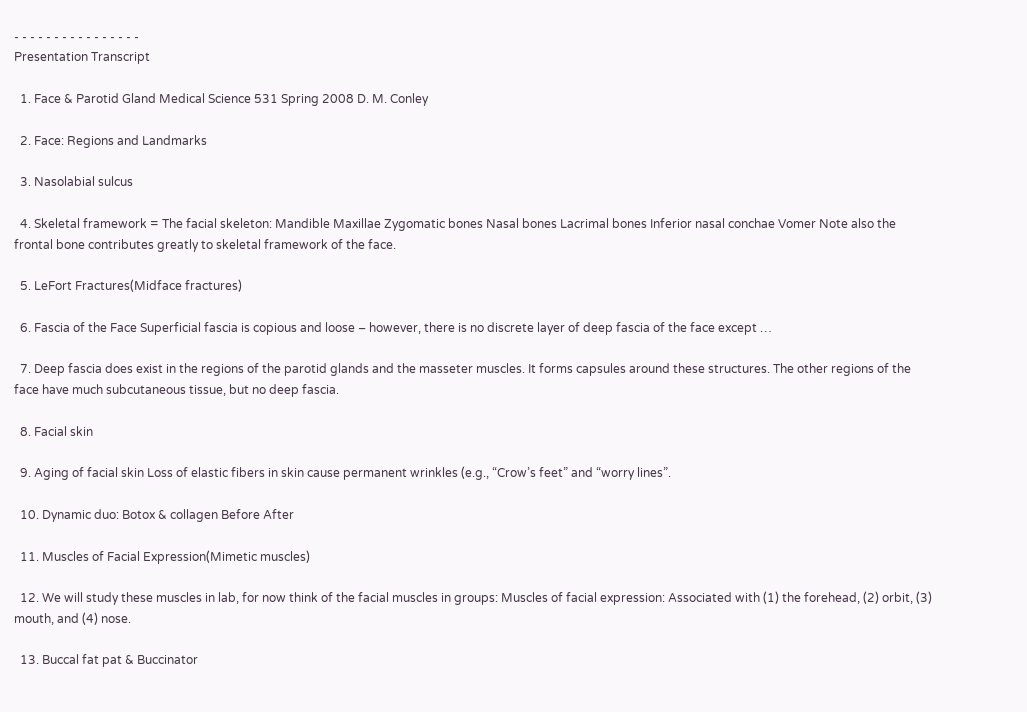- - - - - - - - - - - - - - - -
Presentation Transcript

  1. Face & Parotid Gland Medical Science 531 Spring 2008 D. M. Conley

  2. Face: Regions and Landmarks

  3. Nasolabial sulcus

  4. Skeletal framework = The facial skeleton: Mandible Maxillae Zygomatic bones Nasal bones Lacrimal bones Inferior nasal conchae Vomer Note also the frontal bone contributes greatly to skeletal framework of the face.

  5. LeFort Fractures(Midface fractures)

  6. Fascia of the Face Superficial fascia is copious and loose – however, there is no discrete layer of deep fascia of the face except …

  7. Deep fascia does exist in the regions of the parotid glands and the masseter muscles. It forms capsules around these structures. The other regions of the face have much subcutaneous tissue, but no deep fascia.

  8. Facial skin

  9. Aging of facial skin Loss of elastic fibers in skin cause permanent wrinkles (e.g., “Crow’s feet” and “worry lines”.

  10. Dynamic duo: Botox & collagen Before After

  11. Muscles of Facial Expression(Mimetic muscles)

  12. We will study these muscles in lab, for now think of the facial muscles in groups: Muscles of facial expression: Associated with (1) the forehead, (2) orbit, (3) mouth, and (4) nose.

  13. Buccal fat pat & Buccinator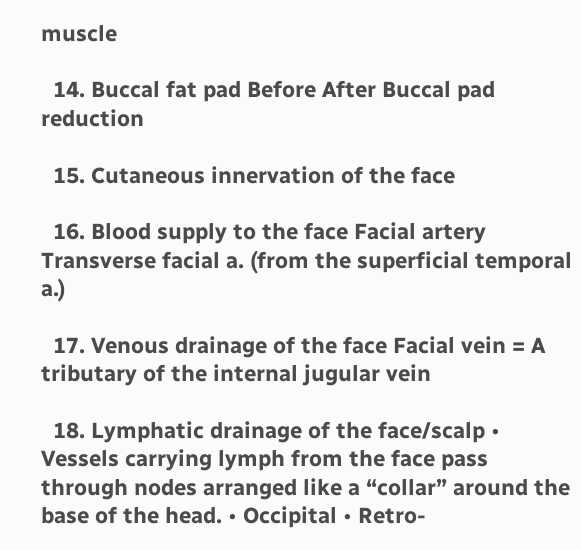muscle

  14. Buccal fat pad Before After Buccal pad reduction

  15. Cutaneous innervation of the face

  16. Blood supply to the face Facial artery Transverse facial a. (from the superficial temporal a.)

  17. Venous drainage of the face Facial vein = A tributary of the internal jugular vein

  18. Lymphatic drainage of the face/scalp • Vessels carrying lymph from the face pass through nodes arranged like a “collar” around the base of the head. • Occipital • Retro-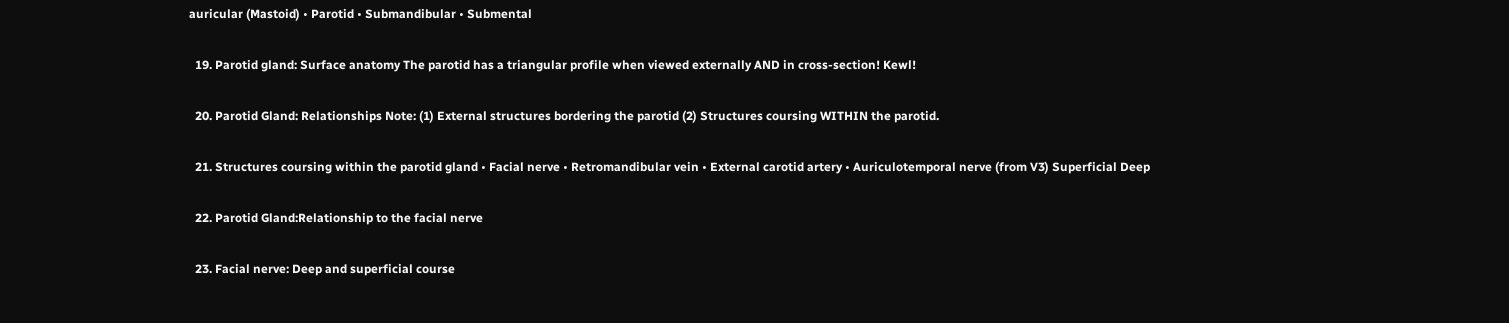auricular (Mastoid) • Parotid • Submandibular • Submental

  19. Parotid gland: Surface anatomy The parotid has a triangular profile when viewed externally AND in cross-section! Kewl!

  20. Parotid Gland: Relationships Note: (1) External structures bordering the parotid (2) Structures coursing WITHIN the parotid.

  21. Structures coursing within the parotid gland • Facial nerve • Retromandibular vein • External carotid artery • Auriculotemporal nerve (from V3) Superficial Deep

  22. Parotid Gland:Relationship to the facial nerve

  23. Facial nerve: Deep and superficial course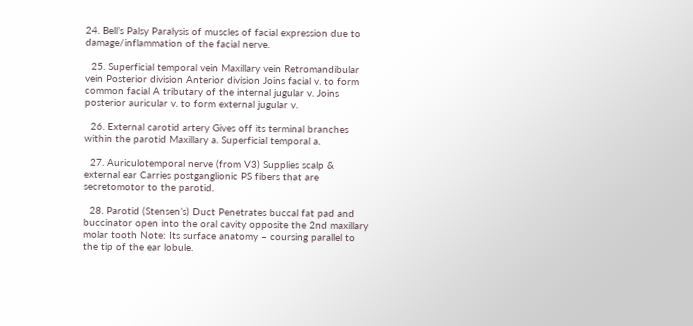24. Bell’s Palsy Paralysis of muscles of facial expression due to damage/inflammation of the facial nerve.

  25. Superficial temporal vein Maxillary vein Retromandibular vein Posterior division Anterior division Joins facial v. to form common facial A tributary of the internal jugular v. Joins posterior auricular v. to form external jugular v.

  26. External carotid artery Gives off its terminal branches within the parotid Maxillary a. Superficial temporal a.

  27. Auriculotemporal nerve (from V3) Supplies scalp & external ear Carries postganglionic PS fibers that are secretomotor to the parotid.

  28. Parotid (Stensen’s) Duct Penetrates buccal fat pad and buccinator open into the oral cavity opposite the 2nd maxillary molar tooth Note: Its surface anatomy – coursing parallel to the tip of the ear lobule.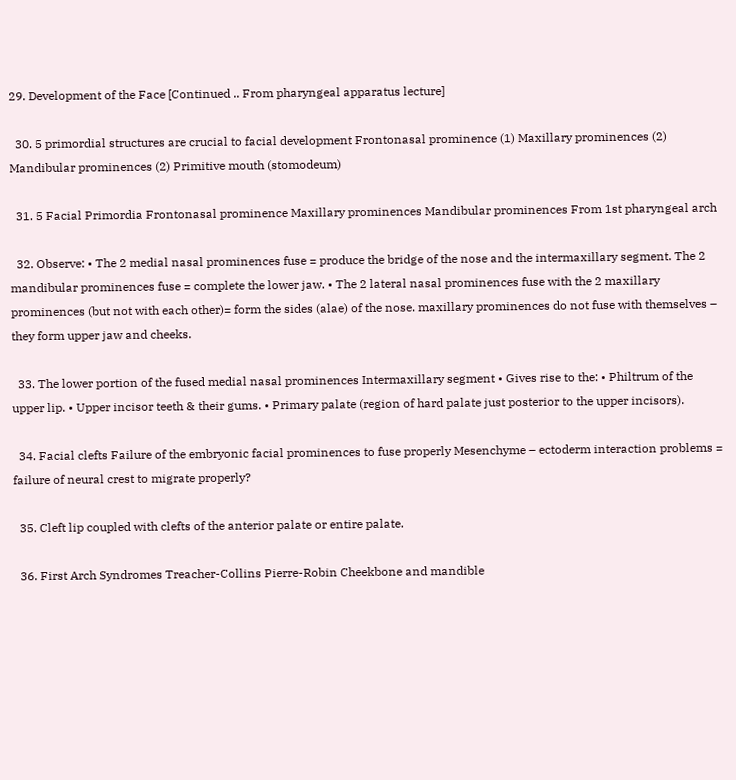29. Development of the Face [Continued .. From pharyngeal apparatus lecture]

  30. 5 primordial structures are crucial to facial development Frontonasal prominence (1) Maxillary prominences (2) Mandibular prominences (2) Primitive mouth (stomodeum)

  31. 5 Facial Primordia Frontonasal prominence Maxillary prominences Mandibular prominences From 1st pharyngeal arch

  32. Observe: • The 2 medial nasal prominences fuse = produce the bridge of the nose and the intermaxillary segment. The 2 mandibular prominences fuse = complete the lower jaw. • The 2 lateral nasal prominences fuse with the 2 maxillary prominences (but not with each other)= form the sides (alae) of the nose. maxillary prominences do not fuse with themselves – they form upper jaw and cheeks.

  33. The lower portion of the fused medial nasal prominences Intermaxillary segment • Gives rise to the: • Philtrum of the upper lip. • Upper incisor teeth & their gums. • Primary palate (region of hard palate just posterior to the upper incisors).

  34. Facial clefts Failure of the embryonic facial prominences to fuse properly Mesenchyme – ectoderm interaction problems = failure of neural crest to migrate properly?

  35. Cleft lip coupled with clefts of the anterior palate or entire palate.

  36. First Arch Syndromes Treacher-Collins Pierre-Robin Cheekbone and mandible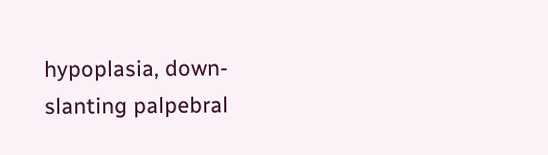hypoplasia, down-slanting palpebral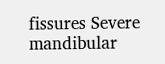fissures Severe mandibular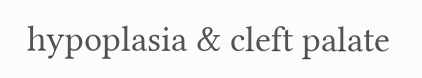hypoplasia & cleft palate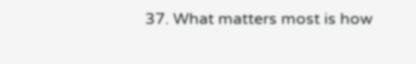37. What matters most is how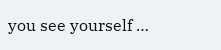you see yourself …